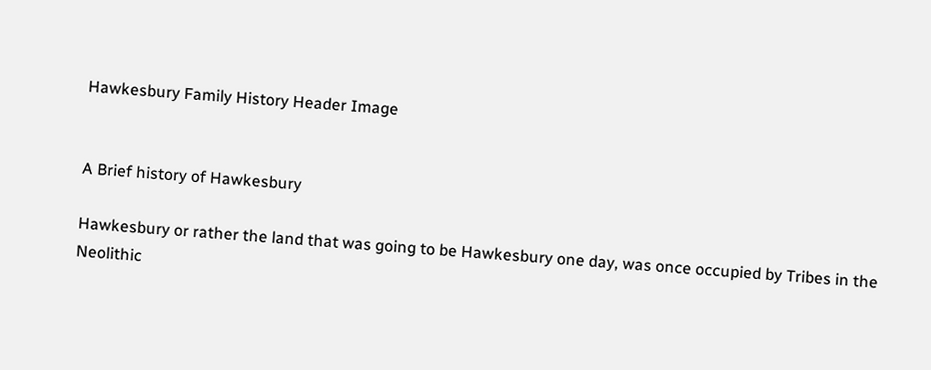Hawkesbury Family History Header Image


A Brief history of Hawkesbury

Hawkesbury or rather the land that was going to be Hawkesbury one day, was once occupied by Tribes in the Neolithic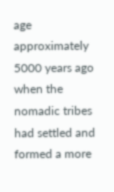age approximately 5000 years ago when the nomadic tribes had settled and formed a more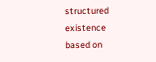structured existence based on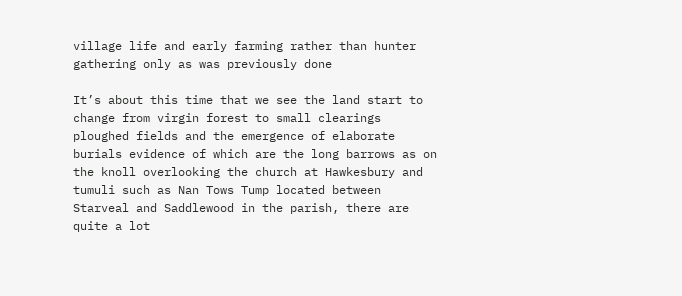village life and early farming rather than hunter gathering only as was previously done

It’s about this time that we see the land start to change from virgin forest to small clearings ploughed fields and the emergence of elaborate burials evidence of which are the long barrows as on the knoll overlooking the church at Hawkesbury and tumuli such as Nan Tows Tump located between Starveal and Saddlewood in the parish, there are quite a lot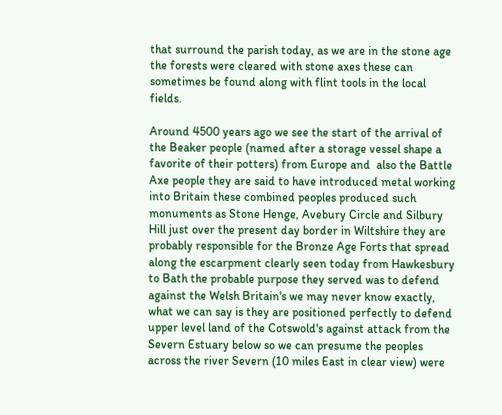that surround the parish today, as we are in the stone age the forests were cleared with stone axes these can sometimes be found along with flint tools in the local fields.

Around 4500 years ago we see the start of the arrival of the Beaker people (named after a storage vessel shape a favorite of their potters) from Europe and  also the Battle Axe people they are said to have introduced metal working into Britain these combined peoples produced such monuments as Stone Henge, Avebury Circle and Silbury Hill just over the present day border in Wiltshire they are probably responsible for the Bronze Age Forts that spread along the escarpment clearly seen today from Hawkesbury to Bath the probable purpose they served was to defend against the Welsh Britain's we may never know exactly, what we can say is they are positioned perfectly to defend upper level land of the Cotswold's against attack from the Severn Estuary below so we can presume the peoples across the river Severn (10 miles East in clear view) were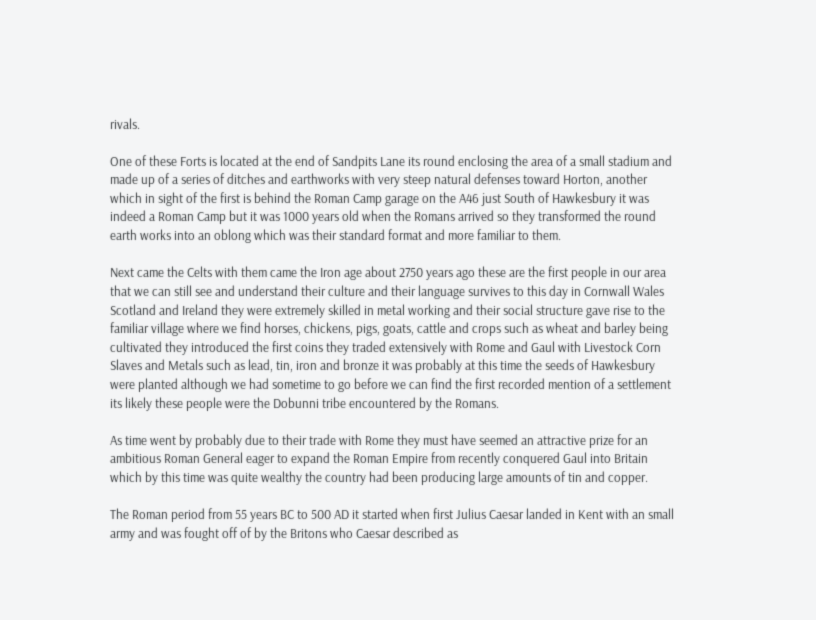rivals.

One of these Forts is located at the end of Sandpits Lane its round enclosing the area of a small stadium and made up of a series of ditches and earthworks with very steep natural defenses toward Horton, another which in sight of the first is behind the Roman Camp garage on the A46 just South of Hawkesbury it was indeed a Roman Camp but it was 1000 years old when the Romans arrived so they transformed the round earth works into an oblong which was their standard format and more familiar to them.

Next came the Celts with them came the Iron age about 2750 years ago these are the first people in our area that we can still see and understand their culture and their language survives to this day in Cornwall Wales Scotland and Ireland they were extremely skilled in metal working and their social structure gave rise to the familiar village where we find horses, chickens, pigs, goats, cattle and crops such as wheat and barley being cultivated they introduced the first coins they traded extensively with Rome and Gaul with Livestock Corn Slaves and Metals such as lead, tin, iron and bronze it was probably at this time the seeds of Hawkesbury were planted although we had sometime to go before we can find the first recorded mention of a settlement its likely these people were the Dobunni tribe encountered by the Romans.

As time went by probably due to their trade with Rome they must have seemed an attractive prize for an ambitious Roman General eager to expand the Roman Empire from recently conquered Gaul into Britain which by this time was quite wealthy the country had been producing large amounts of tin and copper.

The Roman period from 55 years BC to 500 AD it started when first Julius Caesar landed in Kent with an small army and was fought off of by the Britons who Caesar described as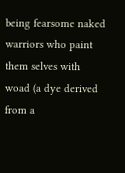being fearsome naked warriors who paint them selves with woad (a dye derived from a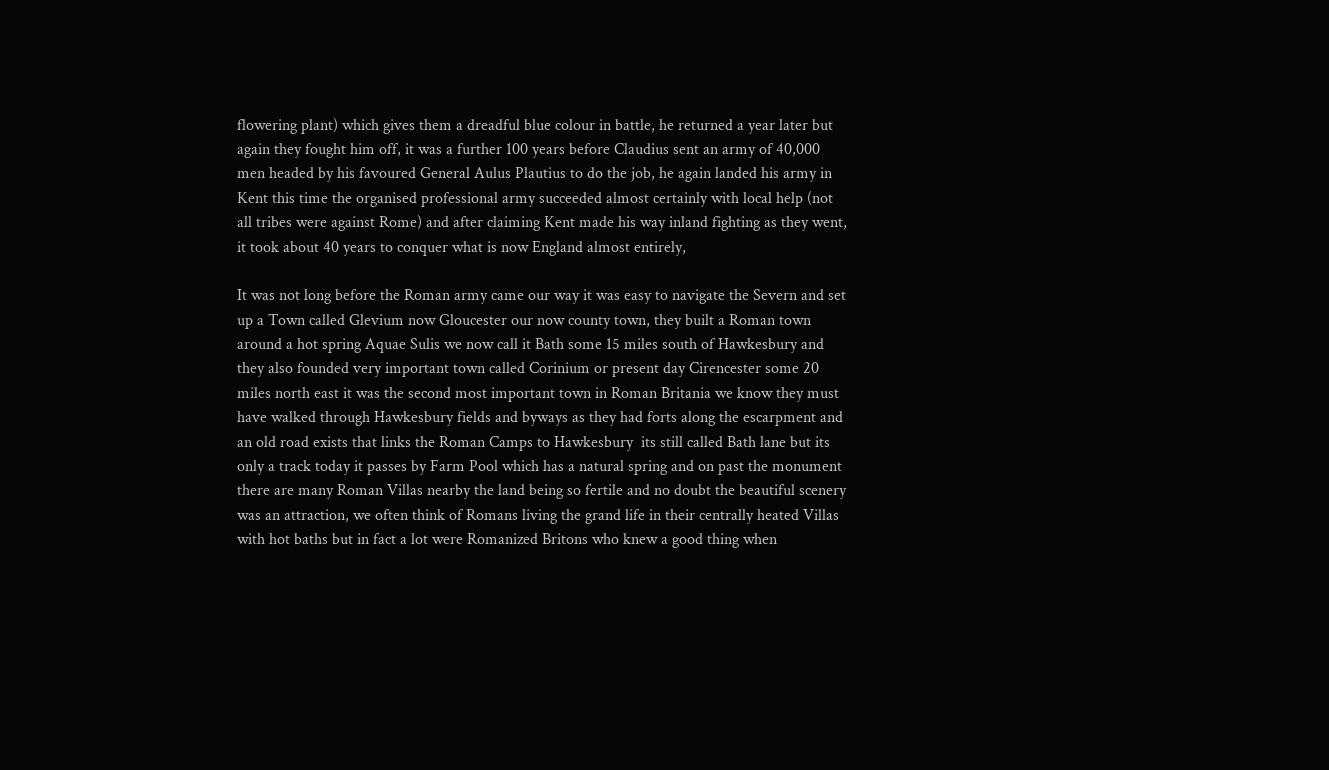flowering plant) which gives them a dreadful blue colour in battle, he returned a year later but again they fought him off, it was a further 100 years before Claudius sent an army of 40,000 men headed by his favoured General Aulus Plautius to do the job, he again landed his army in Kent this time the organised professional army succeeded almost certainly with local help (not all tribes were against Rome) and after claiming Kent made his way inland fighting as they went, it took about 40 years to conquer what is now England almost entirely,

It was not long before the Roman army came our way it was easy to navigate the Severn and set up a Town called Glevium now Gloucester our now county town, they built a Roman town around a hot spring Aquae Sulis we now call it Bath some 15 miles south of Hawkesbury and they also founded very important town called Corinium or present day Cirencester some 20 miles north east it was the second most important town in Roman Britania we know they must have walked through Hawkesbury fields and byways as they had forts along the escarpment and an old road exists that links the Roman Camps to Hawkesbury  its still called Bath lane but its only a track today it passes by Farm Pool which has a natural spring and on past the monument there are many Roman Villas nearby the land being so fertile and no doubt the beautiful scenery was an attraction, we often think of Romans living the grand life in their centrally heated Villas with hot baths but in fact a lot were Romanized Britons who knew a good thing when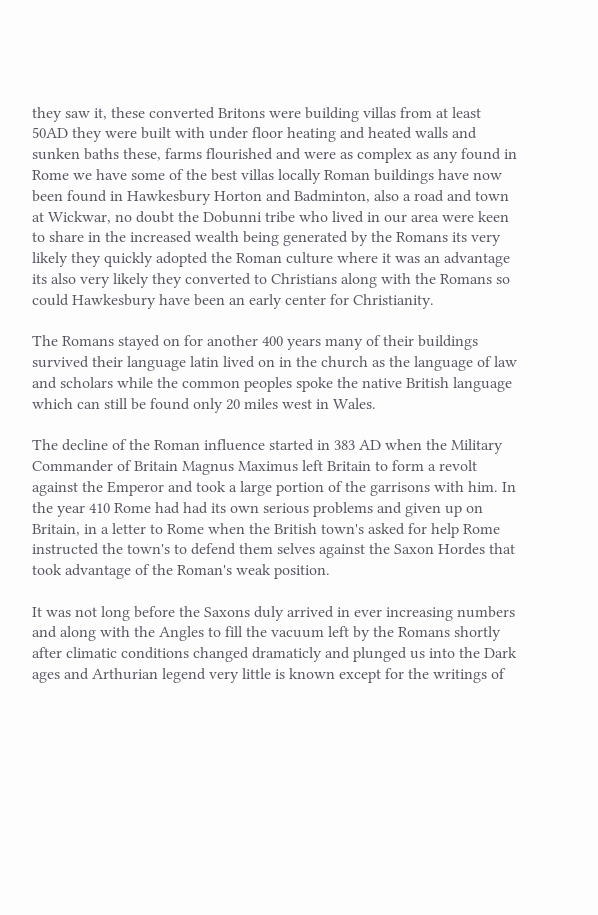they saw it, these converted Britons were building villas from at least 50AD they were built with under floor heating and heated walls and sunken baths these, farms flourished and were as complex as any found in Rome we have some of the best villas locally Roman buildings have now been found in Hawkesbury Horton and Badminton, also a road and town at Wickwar, no doubt the Dobunni tribe who lived in our area were keen to share in the increased wealth being generated by the Romans its very likely they quickly adopted the Roman culture where it was an advantage its also very likely they converted to Christians along with the Romans so could Hawkesbury have been an early center for Christianity.

The Romans stayed on for another 400 years many of their buildings survived their language latin lived on in the church as the language of law and scholars while the common peoples spoke the native British language which can still be found only 20 miles west in Wales.

The decline of the Roman influence started in 383 AD when the Military Commander of Britain Magnus Maximus left Britain to form a revolt against the Emperor and took a large portion of the garrisons with him. In the year 410 Rome had had its own serious problems and given up on Britain, in a letter to Rome when the British town's asked for help Rome instructed the town's to defend them selves against the Saxon Hordes that took advantage of the Roman's weak position.

It was not long before the Saxons duly arrived in ever increasing numbers and along with the Angles to fill the vacuum left by the Romans shortly after climatic conditions changed dramaticly and plunged us into the Dark ages and Arthurian legend very little is known except for the writings of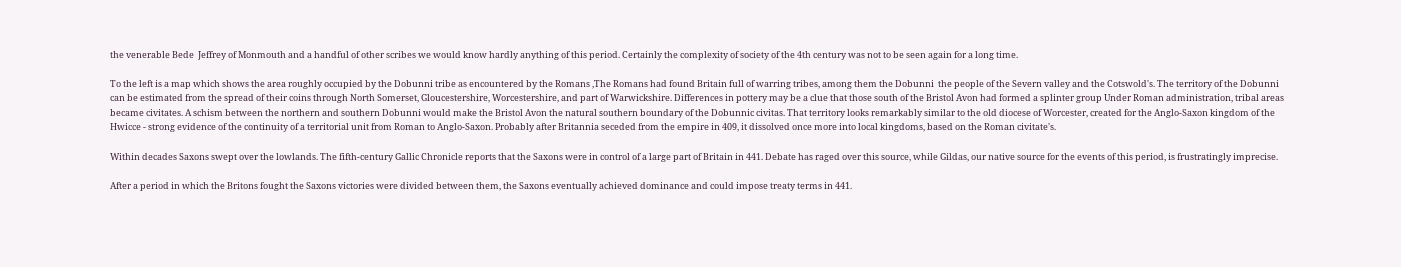the venerable Bede  Jeffrey of Monmouth and a handful of other scribes we would know hardly anything of this period. Certainly the complexity of society of the 4th century was not to be seen again for a long time.

To the left is a map which shows the area roughly occupied by the Dobunni tribe as encountered by the Romans ,The Romans had found Britain full of warring tribes, among them the Dobunni  the people of the Severn valley and the Cotswold's. The territory of the Dobunni can be estimated from the spread of their coins through North Somerset, Gloucestershire, Worcestershire, and part of Warwickshire. Differences in pottery may be a clue that those south of the Bristol Avon had formed a splinter group Under Roman administration, tribal areas became civitates. A schism between the northern and southern Dobunni would make the Bristol Avon the natural southern boundary of the Dobunnic civitas. That territory looks remarkably similar to the old diocese of Worcester, created for the Anglo-Saxon kingdom of the Hwicce - strong evidence of the continuity of a territorial unit from Roman to Anglo-Saxon. Probably after Britannia seceded from the empire in 409, it dissolved once more into local kingdoms, based on the Roman civitate's.

Within decades Saxons swept over the lowlands. The fifth-century Gallic Chronicle reports that the Saxons were in control of a large part of Britain in 441. Debate has raged over this source, while Gildas, our native source for the events of this period, is frustratingly imprecise.

After a period in which the Britons fought the Saxons victories were divided between them, the Saxons eventually achieved dominance and could impose treaty terms in 441.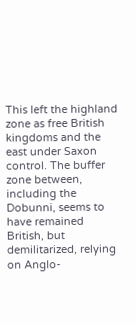This left the highland zone as free British kingdoms and the east under Saxon control. The buffer zone between, including the Dobunni, seems to have remained British, but demilitarized, relying on Anglo-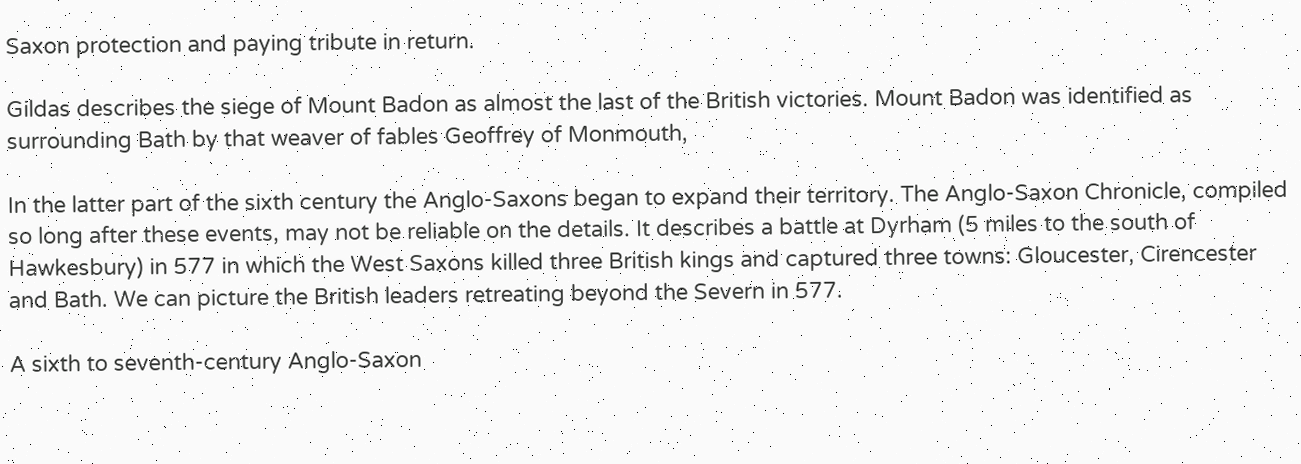Saxon protection and paying tribute in return.

Gildas describes the siege of Mount Badon as almost the last of the British victories. Mount Badon was identified as surrounding Bath by that weaver of fables Geoffrey of Monmouth,

In the latter part of the sixth century the Anglo-Saxons began to expand their territory. The Anglo-Saxon Chronicle, compiled so long after these events, may not be reliable on the details. It describes a battle at Dyrham (5 miles to the south of Hawkesbury) in 577 in which the West Saxons killed three British kings and captured three towns: Gloucester, Cirencester and Bath. We can picture the British leaders retreating beyond the Severn in 577.

A sixth to seventh-century Anglo-Saxon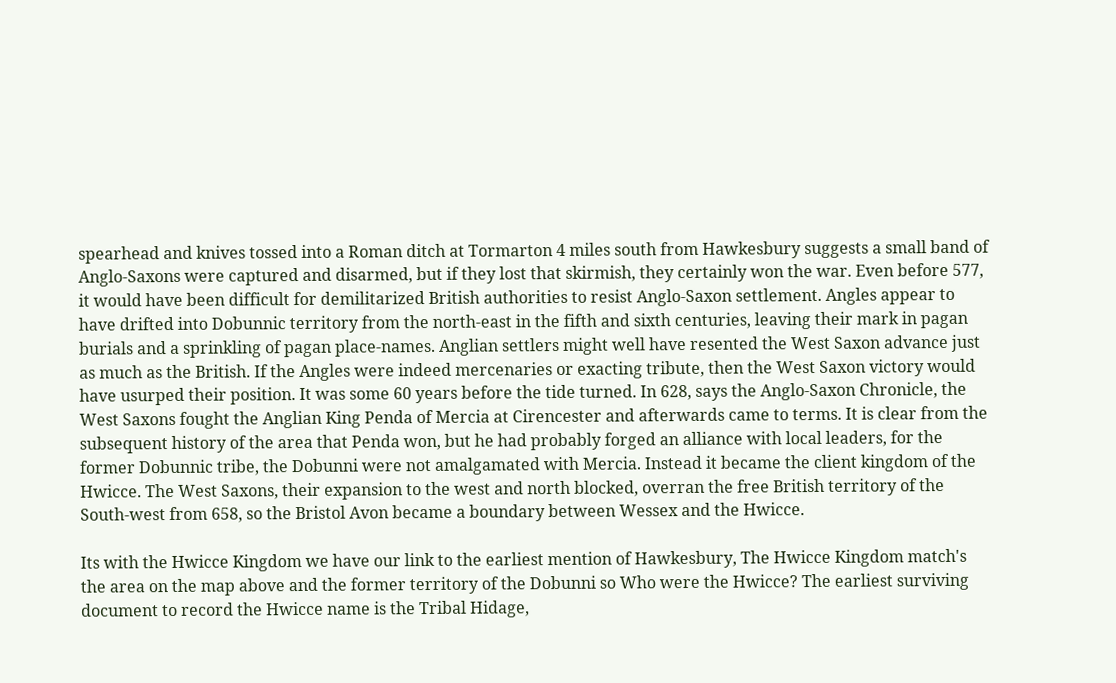spearhead and knives tossed into a Roman ditch at Tormarton 4 miles south from Hawkesbury suggests a small band of Anglo-Saxons were captured and disarmed, but if they lost that skirmish, they certainly won the war. Even before 577, it would have been difficult for demilitarized British authorities to resist Anglo-Saxon settlement. Angles appear to have drifted into Dobunnic territory from the north-east in the fifth and sixth centuries, leaving their mark in pagan burials and a sprinkling of pagan place-names. Anglian settlers might well have resented the West Saxon advance just as much as the British. If the Angles were indeed mercenaries or exacting tribute, then the West Saxon victory would have usurped their position. It was some 60 years before the tide turned. In 628, says the Anglo-Saxon Chronicle, the West Saxons fought the Anglian King Penda of Mercia at Cirencester and afterwards came to terms. It is clear from the subsequent history of the area that Penda won, but he had probably forged an alliance with local leaders, for the former Dobunnic tribe, the Dobunni were not amalgamated with Mercia. Instead it became the client kingdom of the Hwicce. The West Saxons, their expansion to the west and north blocked, overran the free British territory of the South-west from 658, so the Bristol Avon became a boundary between Wessex and the Hwicce.

Its with the Hwicce Kingdom we have our link to the earliest mention of Hawkesbury, The Hwicce Kingdom match's the area on the map above and the former territory of the Dobunni so Who were the Hwicce? The earliest surviving document to record the Hwicce name is the Tribal Hidage,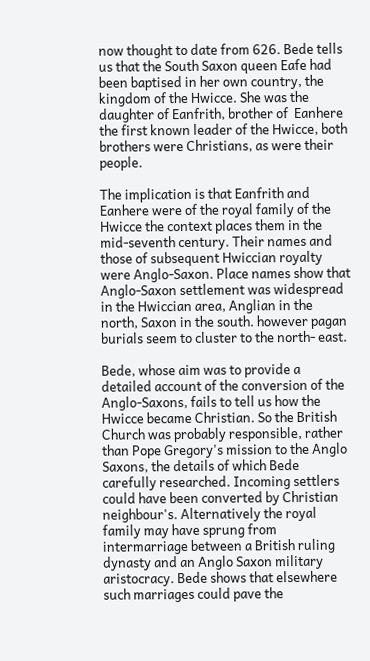now thought to date from 626. Bede tells us that the South Saxon queen Eafe had been baptised in her own country, the kingdom of the Hwicce. She was the daughter of Eanfrith, brother of  Eanhere the first known leader of the Hwicce, both brothers were Christians, as were their people.

The implication is that Eanfrith and Eanhere were of the royal family of the Hwicce the context places them in the mid-seventh century. Their names and those of subsequent Hwiccian royalty were Anglo-Saxon. Place names show that Anglo-Saxon settlement was widespread in the Hwiccian area, Anglian in the north, Saxon in the south. however pagan burials seem to cluster to the north- east.

Bede, whose aim was to provide a detailed account of the conversion of the Anglo-Saxons, fails to tell us how the Hwicce became Christian. So the British Church was probably responsible, rather than Pope Gregory's mission to the Anglo Saxons, the details of which Bede carefully researched. Incoming settlers could have been converted by Christian neighbour's. Alternatively the royal family may have sprung from intermarriage between a British ruling dynasty and an Anglo Saxon military aristocracy. Bede shows that elsewhere such marriages could pave the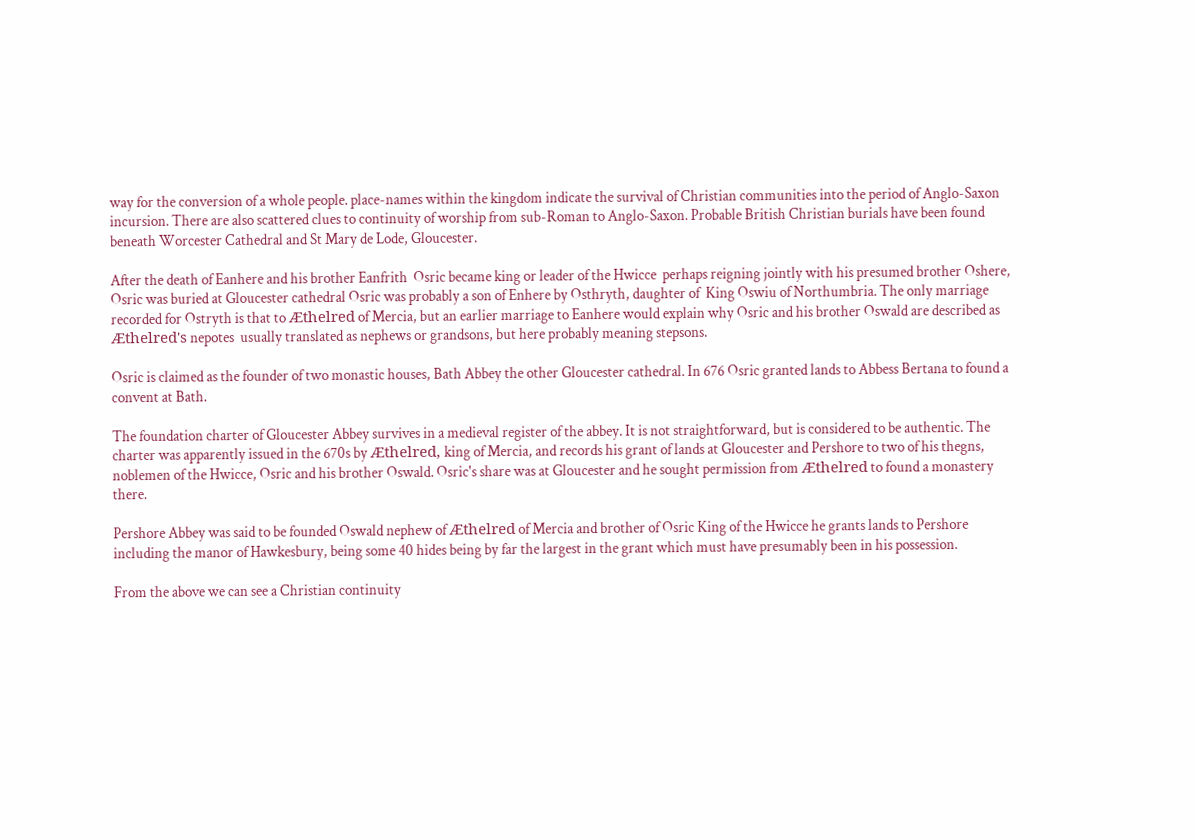way for the conversion of a whole people. place-names within the kingdom indicate the survival of Christian communities into the period of Anglo-Saxon incursion. There are also scattered clues to continuity of worship from sub-Roman to Anglo-Saxon. Probable British Christian burials have been found beneath Worcester Cathedral and St Mary de Lode, Gloucester.

After the death of Eanhere and his brother Eanfrith  Osric became king or leader of the Hwicce  perhaps reigning jointly with his presumed brother Oshere, Osric was buried at Gloucester cathedral Osric was probably a son of Enhere by Osthryth, daughter of  King Oswiu of Northumbria. The only marriage recorded for Ostryth is that to Æthelred of Mercia, but an earlier marriage to Eanhere would explain why Osric and his brother Oswald are described as Æthelred's nepotes  usually translated as nephews or grandsons, but here probably meaning stepsons.

Osric is claimed as the founder of two monastic houses, Bath Abbey the other Gloucester cathedral. In 676 Osric granted lands to Abbess Bertana to found a convent at Bath.

The foundation charter of Gloucester Abbey survives in a medieval register of the abbey. It is not straightforward, but is considered to be authentic. The charter was apparently issued in the 670s by Æthelred, king of Mercia, and records his grant of lands at Gloucester and Pershore to two of his thegns, noblemen of the Hwicce, Osric and his brother Oswald. Osric's share was at Gloucester and he sought permission from Æthelred to found a monastery there.

Pershore Abbey was said to be founded Oswald nephew of Æthelred of Mercia and brother of Osric King of the Hwicce he grants lands to Pershore including the manor of Hawkesbury, being some 40 hides being by far the largest in the grant which must have presumably been in his possession.

From the above we can see a Christian continuity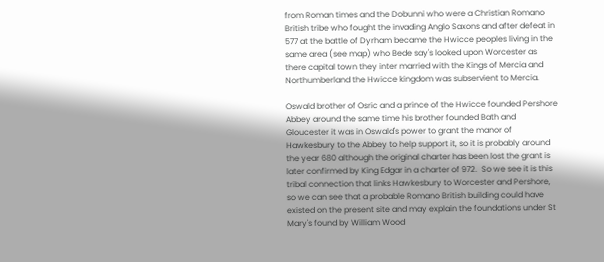from Roman times and the Dobunni who were a Christian Romano British tribe who fought the invading Anglo Saxons and after defeat in 577 at the battle of Dyrham became the Hwicce peoples living in the same area (see map) who Bede say's looked upon Worcester as there capital town they inter married with the Kings of Mercia and Northumberland the Hwicce kingdom was subservient to Mercia.

Oswald brother of Osric and a prince of the Hwicce founded Pershore Abbey around the same time his brother founded Bath and Gloucester it was in Oswald's power to grant the manor of Hawkesbury to the Abbey to help support it, so it is probably around the year 680 although the original charter has been lost the grant is later confirmed by King Edgar in a charter of 972.  So we see it is this tribal connection that links Hawkesbury to Worcester and Pershore, so we can see that a probable Romano British building could have existed on the present site and may explain the foundations under St Mary's found by William Wood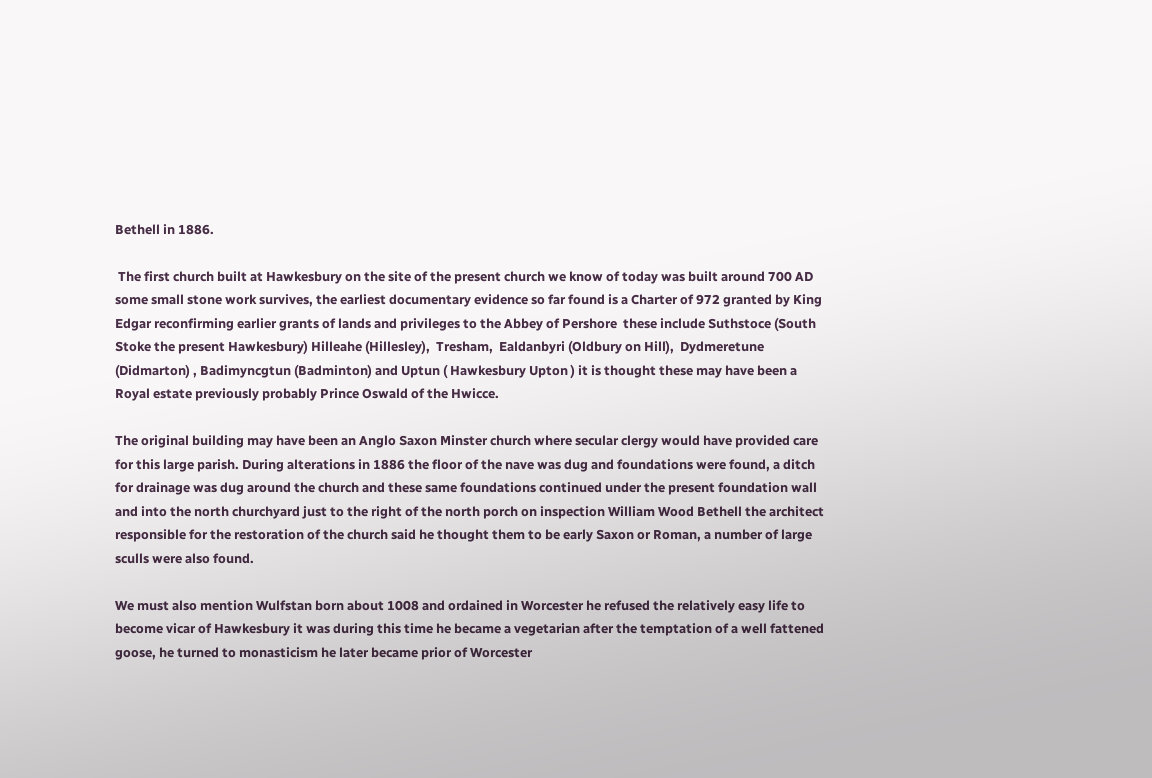Bethell in 1886.

 The first church built at Hawkesbury on the site of the present church we know of today was built around 700 AD some small stone work survives, the earliest documentary evidence so far found is a Charter of 972 granted by King Edgar reconfirming earlier grants of lands and privileges to the Abbey of Pershore  these include Suthstoce (South Stoke the present Hawkesbury) Hilleahe (Hillesley),  Tresham,  Ealdanbyri (Oldbury on Hill),  Dydmeretune (Didmarton) , Badimyncgtun (Badminton) and Uptun ( Hawkesbury Upton ) it is thought these may have been a Royal estate previously probably Prince Oswald of the Hwicce.

The original building may have been an Anglo Saxon Minster church where secular clergy would have provided care for this large parish. During alterations in 1886 the floor of the nave was dug and foundations were found, a ditch for drainage was dug around the church and these same foundations continued under the present foundation wall and into the north churchyard just to the right of the north porch on inspection William Wood Bethell the architect responsible for the restoration of the church said he thought them to be early Saxon or Roman, a number of large sculls were also found.

We must also mention Wulfstan born about 1008 and ordained in Worcester he refused the relatively easy life to become vicar of Hawkesbury it was during this time he became a vegetarian after the temptation of a well fattened goose, he turned to monasticism he later became prior of Worcester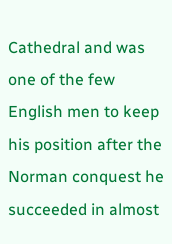Cathedral and was one of the few English men to keep his position after the Norman conquest he succeeded in almost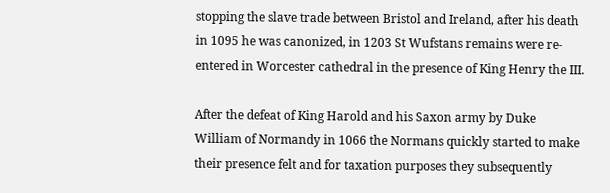stopping the slave trade between Bristol and Ireland, after his death in 1095 he was canonized, in 1203 St Wufstans remains were re-entered in Worcester cathedral in the presence of King Henry the III.

After the defeat of King Harold and his Saxon army by Duke William of Normandy in 1066 the Normans quickly started to make their presence felt and for taxation purposes they subsequently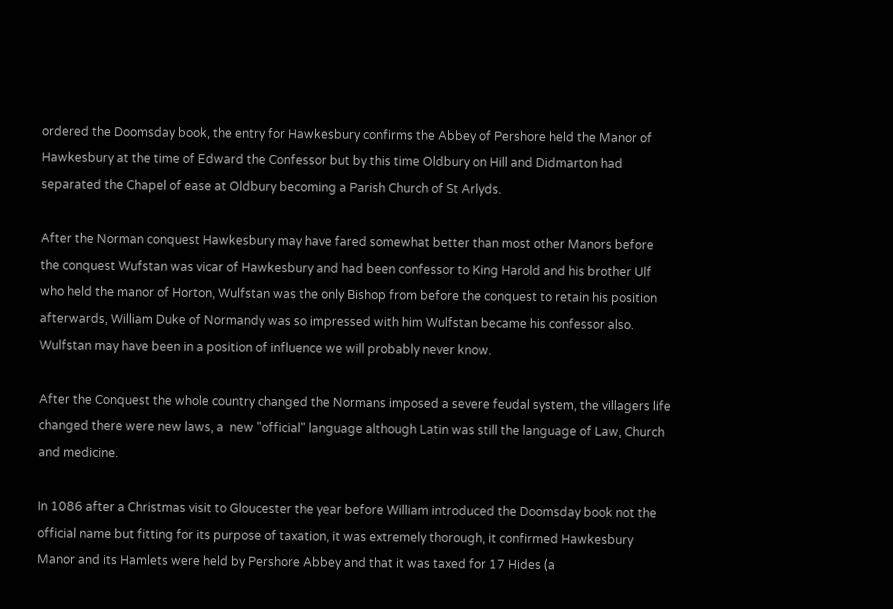ordered the Doomsday book, the entry for Hawkesbury confirms the Abbey of Pershore held the Manor of Hawkesbury at the time of Edward the Confessor but by this time Oldbury on Hill and Didmarton had separated the Chapel of ease at Oldbury becoming a Parish Church of St Arlyds.

After the Norman conquest Hawkesbury may have fared somewhat better than most other Manors before the conquest Wufstan was vicar of Hawkesbury and had been confessor to King Harold and his brother Ulf who held the manor of Horton, Wulfstan was the only Bishop from before the conquest to retain his position afterwards, William Duke of Normandy was so impressed with him Wulfstan became his confessor also. Wulfstan may have been in a position of influence we will probably never know.

After the Conquest the whole country changed the Normans imposed a severe feudal system, the villagers life changed there were new laws, a  new "official" language although Latin was still the language of Law, Church and medicine.

In 1086 after a Christmas visit to Gloucester the year before William introduced the Doomsday book not the official name but fitting for its purpose of taxation, it was extremely thorough, it confirmed Hawkesbury Manor and its Hamlets were held by Pershore Abbey and that it was taxed for 17 Hides (a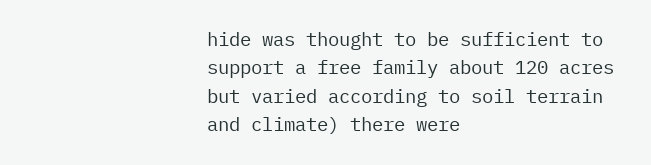hide was thought to be sufficient to support a free family about 120 acres but varied according to soil terrain and climate) there were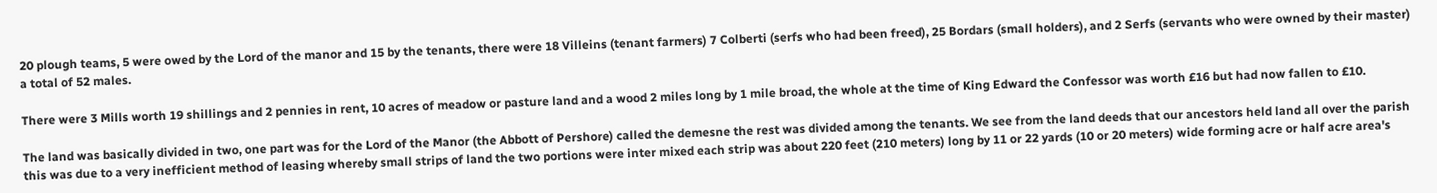20 plough teams, 5 were owed by the Lord of the manor and 15 by the tenants, there were 18 Villeins (tenant farmers) 7 Colberti (serfs who had been freed), 25 Bordars (small holders), and 2 Serfs (servants who were owned by their master) a total of 52 males.

There were 3 Mills worth 19 shillings and 2 pennies in rent, 10 acres of meadow or pasture land and a wood 2 miles long by 1 mile broad, the whole at the time of King Edward the Confessor was worth £16 but had now fallen to £10.

The land was basically divided in two, one part was for the Lord of the Manor (the Abbott of Pershore) called the demesne the rest was divided among the tenants. We see from the land deeds that our ancestors held land all over the parish this was due to a very inefficient method of leasing whereby small strips of land the two portions were inter mixed each strip was about 220 feet (210 meters) long by 11 or 22 yards (10 or 20 meters) wide forming acre or half acre area's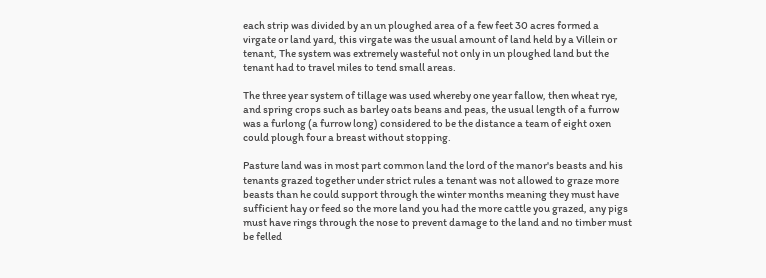each strip was divided by an un ploughed area of a few feet 30 acres formed a virgate or land yard, this virgate was the usual amount of land held by a Villein or tenant, The system was extremely wasteful not only in un ploughed land but the tenant had to travel miles to tend small areas.

The three year system of tillage was used whereby one year fallow, then wheat rye, and spring crops such as barley oats beans and peas, the usual length of a furrow was a furlong (a furrow long) considered to be the distance a team of eight oxen could plough four a breast without stopping.

Pasture land was in most part common land the lord of the manor's beasts and his tenants grazed together under strict rules a tenant was not allowed to graze more beasts than he could support through the winter months meaning they must have sufficient hay or feed so the more land you had the more cattle you grazed, any pigs must have rings through the nose to prevent damage to the land and no timber must be felled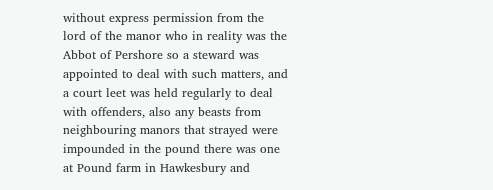without express permission from the lord of the manor who in reality was the Abbot of Pershore so a steward was appointed to deal with such matters, and a court leet was held regularly to deal with offenders, also any beasts from neighbouring manors that strayed were impounded in the pound there was one at Pound farm in Hawkesbury and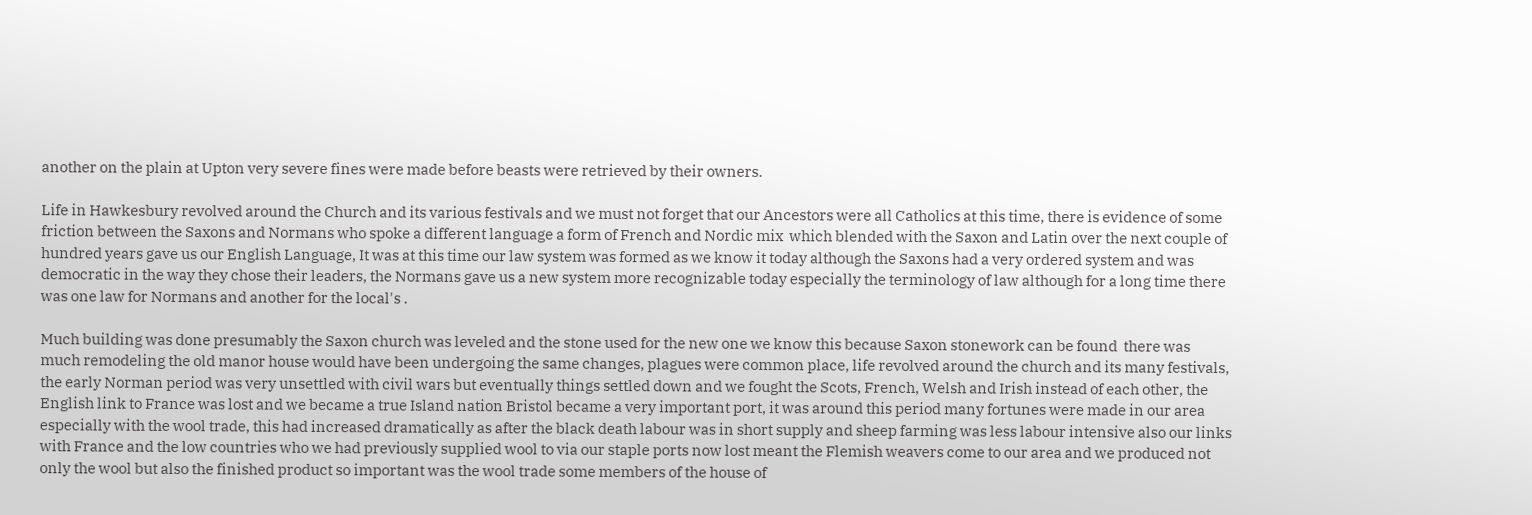another on the plain at Upton very severe fines were made before beasts were retrieved by their owners.

Life in Hawkesbury revolved around the Church and its various festivals and we must not forget that our Ancestors were all Catholics at this time, there is evidence of some friction between the Saxons and Normans who spoke a different language a form of French and Nordic mix  which blended with the Saxon and Latin over the next couple of hundred years gave us our English Language, It was at this time our law system was formed as we know it today although the Saxons had a very ordered system and was democratic in the way they chose their leaders, the Normans gave us a new system more recognizable today especially the terminology of law although for a long time there was one law for Normans and another for the local's .

Much building was done presumably the Saxon church was leveled and the stone used for the new one we know this because Saxon stonework can be found  there was much remodeling the old manor house would have been undergoing the same changes, plagues were common place, life revolved around the church and its many festivals, the early Norman period was very unsettled with civil wars but eventually things settled down and we fought the Scots, French, Welsh and Irish instead of each other, the English link to France was lost and we became a true Island nation Bristol became a very important port, it was around this period many fortunes were made in our area especially with the wool trade, this had increased dramatically as after the black death labour was in short supply and sheep farming was less labour intensive also our links with France and the low countries who we had previously supplied wool to via our staple ports now lost meant the Flemish weavers come to our area and we produced not only the wool but also the finished product so important was the wool trade some members of the house of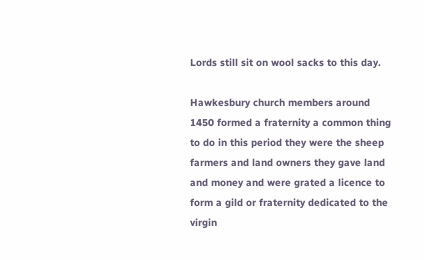Lords still sit on wool sacks to this day.

Hawkesbury church members around 1450 formed a fraternity a common thing to do in this period they were the sheep farmers and land owners they gave land and money and were grated a licence to form a gild or fraternity dedicated to the virgin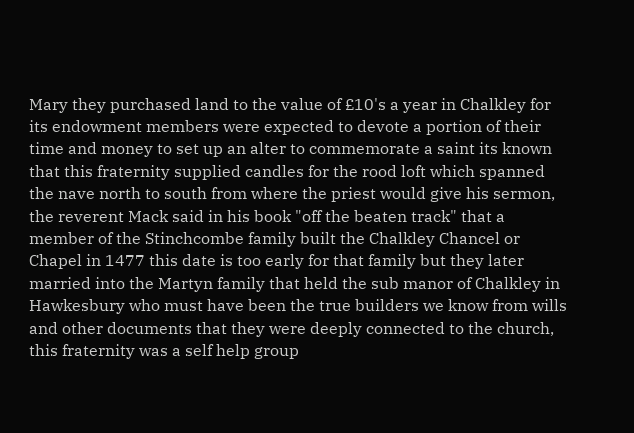Mary they purchased land to the value of £10's a year in Chalkley for its endowment members were expected to devote a portion of their time and money to set up an alter to commemorate a saint its known that this fraternity supplied candles for the rood loft which spanned the nave north to south from where the priest would give his sermon, the reverent Mack said in his book "off the beaten track" that a member of the Stinchcombe family built the Chalkley Chancel or Chapel in 1477 this date is too early for that family but they later married into the Martyn family that held the sub manor of Chalkley in Hawkesbury who must have been the true builders we know from wills and other documents that they were deeply connected to the church, this fraternity was a self help group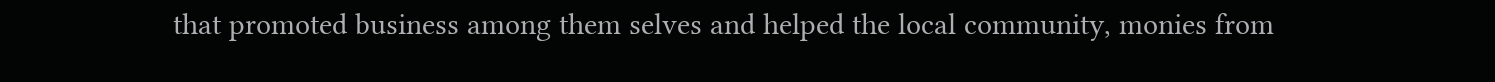that promoted business among them selves and helped the local community, monies from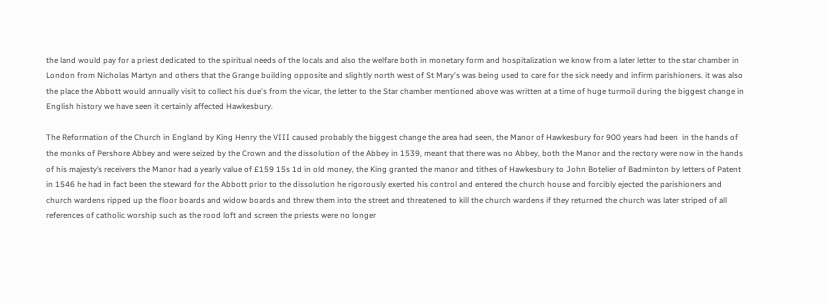the land would pay for a priest dedicated to the spiritual needs of the locals and also the welfare both in monetary form and hospitalization we know from a later letter to the star chamber in London from Nicholas Martyn and others that the Grange building opposite and slightly north west of St Mary's was being used to care for the sick needy and infirm parishioners. it was also the place the Abbott would annually visit to collect his due's from the vicar, the letter to the Star chamber mentioned above was written at a time of huge turmoil during the biggest change in English history we have seen it certainly affected Hawkesbury.

The Reformation of the Church in England by King Henry the VIII caused probably the biggest change the area had seen, the Manor of Hawkesbury for 900 years had been  in the hands of the monks of Pershore Abbey and were seized by the Crown and the dissolution of the Abbey in 1539, meant that there was no Abbey, both the Manor and the rectory were now in the hands of his majesty’s receivers the Manor had a yearly value of £159 15s 1d in old money, the King granted the manor and tithes of Hawkesbury to John Botelier of Badminton by letters of Patent in 1546 he had in fact been the steward for the Abbott prior to the dissolution he rigorously exerted his control and entered the church house and forcibly ejected the parishioners and church wardens ripped up the floor boards and widow boards and threw them into the street and threatened to kill the church wardens if they returned the church was later striped of all references of catholic worship such as the rood loft and screen the priests were no longer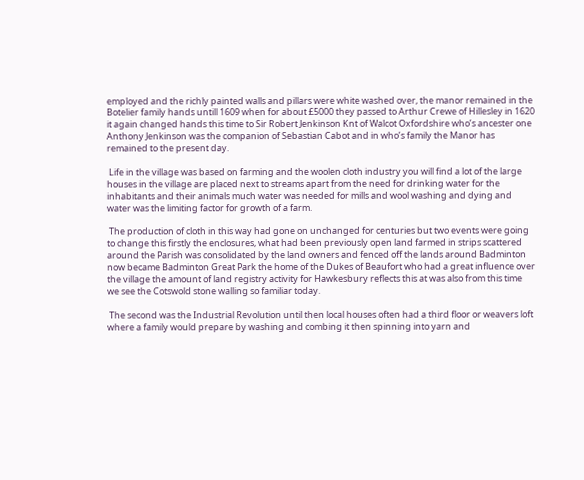employed and the richly painted walls and pillars were white washed over, the manor remained in the Botelier family hands untill 1609 when for about £5000 they passed to Arthur Crewe of Hillesley in 1620 it again changed hands this time to Sir Robert Jenkinson Knt of Walcot Oxfordshire who’s ancester one Anthony Jenkinson was the companion of Sebastian Cabot and in who’s family the Manor has remained to the present day.

 Life in the village was based on farming and the woolen cloth industry you will find a lot of the large houses in the village are placed next to streams apart from the need for drinking water for the inhabitants and their animals much water was needed for mills and wool washing and dying and water was the limiting factor for growth of a farm.

 The production of cloth in this way had gone on unchanged for centuries but two events were going to change this firstly the enclosures, what had been previously open land farmed in strips scattered around the Parish was consolidated by the land owners and fenced off the lands around Badminton now became Badminton Great Park the home of the Dukes of Beaufort who had a great influence over the village the amount of land registry activity for Hawkesbury reflects this at was also from this time we see the Cotswold stone walling so familiar today.

 The second was the Industrial Revolution until then local houses often had a third floor or weavers loft where a family would prepare by washing and combing it then spinning into yarn and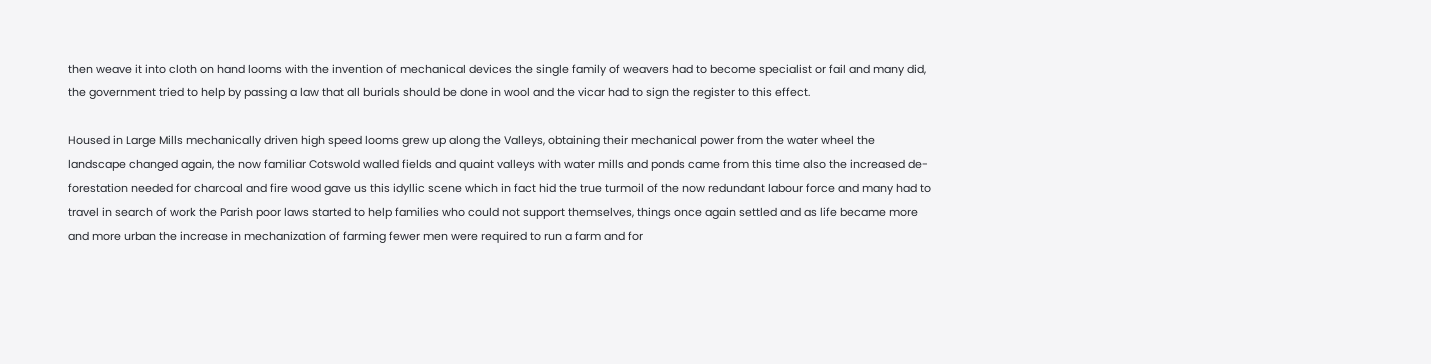then weave it into cloth on hand looms with the invention of mechanical devices the single family of weavers had to become specialist or fail and many did, the government tried to help by passing a law that all burials should be done in wool and the vicar had to sign the register to this effect.

Housed in Large Mills mechanically driven high speed looms grew up along the Valleys, obtaining their mechanical power from the water wheel the landscape changed again, the now familiar Cotswold walled fields and quaint valleys with water mills and ponds came from this time also the increased de-forestation needed for charcoal and fire wood gave us this idyllic scene which in fact hid the true turmoil of the now redundant labour force and many had to travel in search of work the Parish poor laws started to help families who could not support themselves, things once again settled and as life became more and more urban the increase in mechanization of farming fewer men were required to run a farm and for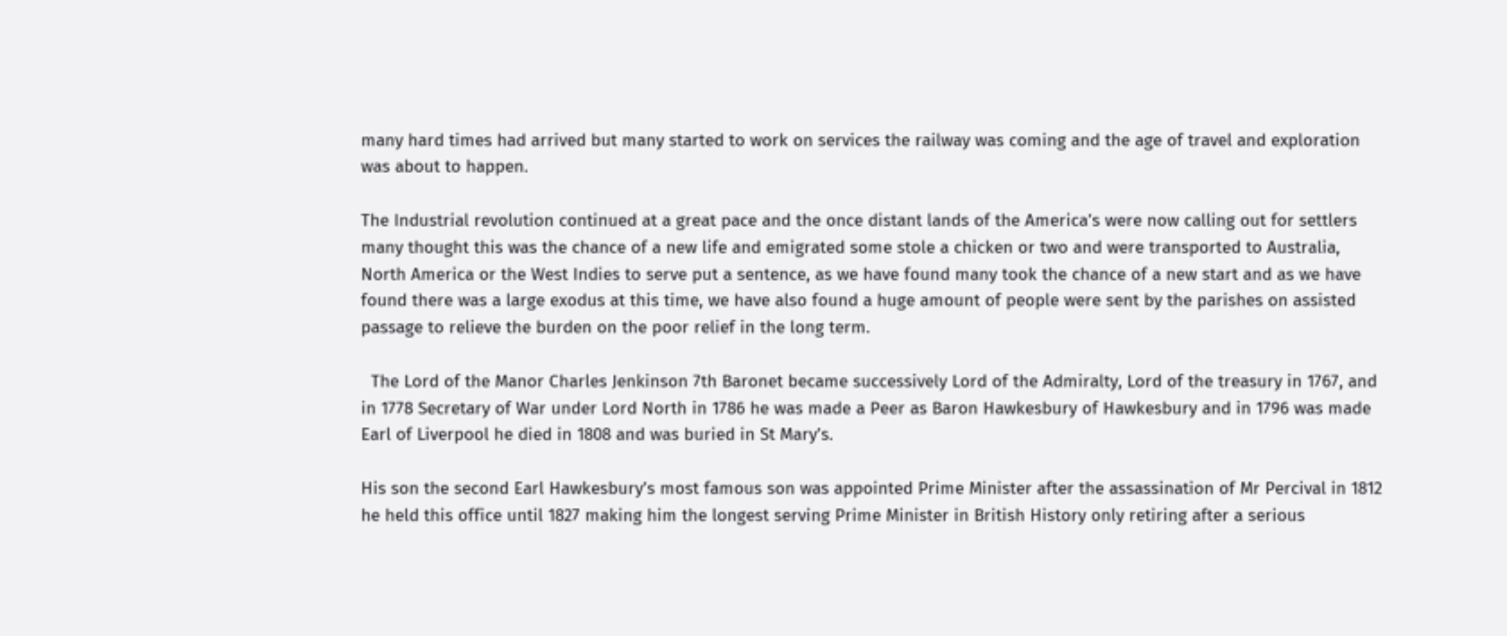many hard times had arrived but many started to work on services the railway was coming and the age of travel and exploration was about to happen.

The Industrial revolution continued at a great pace and the once distant lands of the America’s were now calling out for settlers many thought this was the chance of a new life and emigrated some stole a chicken or two and were transported to Australia, North America or the West Indies to serve put a sentence, as we have found many took the chance of a new start and as we have found there was a large exodus at this time, we have also found a huge amount of people were sent by the parishes on assisted passage to relieve the burden on the poor relief in the long term.

  The Lord of the Manor Charles Jenkinson 7th Baronet became successively Lord of the Admiralty, Lord of the treasury in 1767, and in 1778 Secretary of War under Lord North in 1786 he was made a Peer as Baron Hawkesbury of Hawkesbury and in 1796 was made Earl of Liverpool he died in 1808 and was buried in St Mary’s.

His son the second Earl Hawkesbury’s most famous son was appointed Prime Minister after the assassination of Mr Percival in 1812 he held this office until 1827 making him the longest serving Prime Minister in British History only retiring after a serious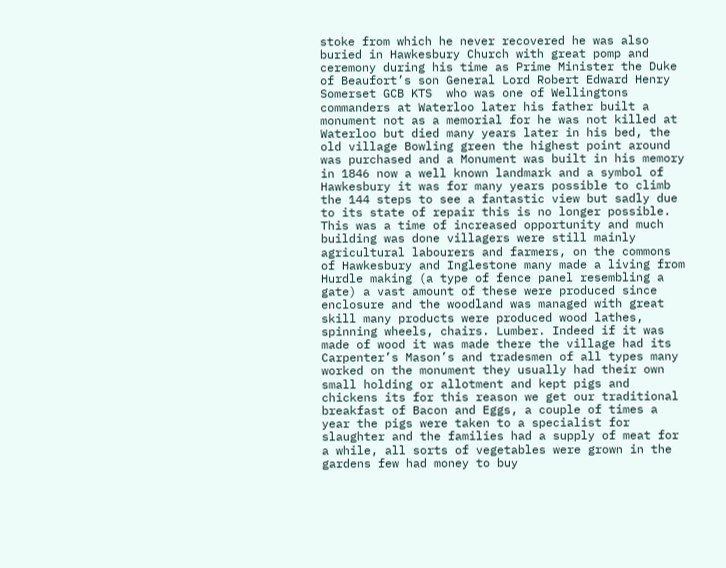stoke from which he never recovered he was also buried in Hawkesbury Church with great pomp and ceremony during his time as Prime Minister the Duke of Beaufort’s son General Lord Robert Edward Henry Somerset GCB KTS  who was one of Wellingtons commanders at Waterloo later his father built a monument not as a memorial for he was not killed at Waterloo but died many years later in his bed, the old village Bowling green the highest point around was purchased and a Monument was built in his memory in 1846 now a well known landmark and a symbol of Hawkesbury it was for many years possible to climb the 144 steps to see a fantastic view but sadly due to its state of repair this is no longer possible. This was a time of increased opportunity and much building was done villagers were still mainly agricultural labourers and farmers, on the commons of Hawkesbury and Inglestone many made a living from Hurdle making (a type of fence panel resembling a gate) a vast amount of these were produced since enclosure and the woodland was managed with great skill many products were produced wood lathes, spinning wheels, chairs. Lumber. Indeed if it was made of wood it was made there the village had its Carpenter’s Mason’s and tradesmen of all types many worked on the monument they usually had their own small holding or allotment and kept pigs and chickens its for this reason we get our traditional breakfast of Bacon and Eggs, a couple of times a year the pigs were taken to a specialist for slaughter and the families had a supply of meat for a while, all sorts of vegetables were grown in the gardens few had money to buy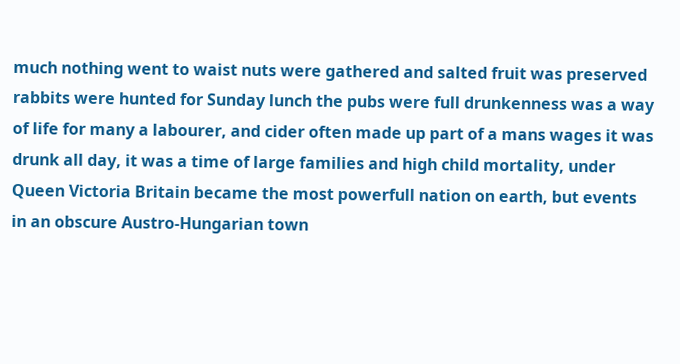much nothing went to waist nuts were gathered and salted fruit was preserved rabbits were hunted for Sunday lunch the pubs were full drunkenness was a way of life for many a labourer, and cider often made up part of a mans wages it was drunk all day, it was a time of large families and high child mortality, under Queen Victoria Britain became the most powerfull nation on earth, but events in an obscure Austro-Hungarian town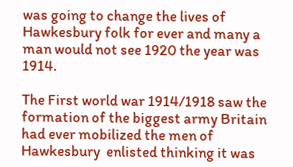was going to change the lives of Hawkesbury folk for ever and many a man would not see 1920 the year was 1914.

The First world war 1914/1918 saw the formation of the biggest army Britain had ever mobilized the men of  Hawkesbury  enlisted thinking it was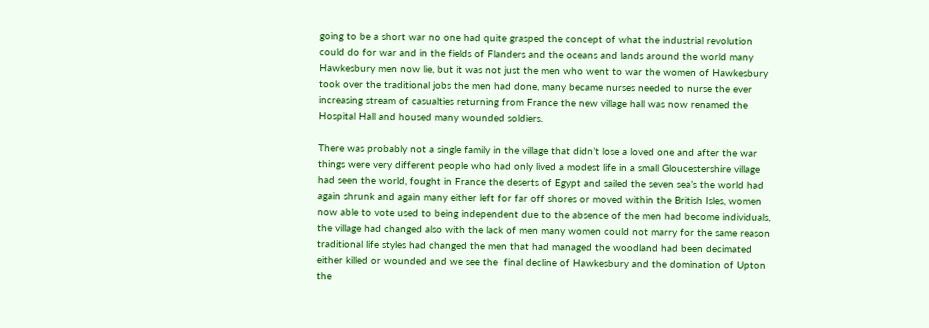going to be a short war no one had quite grasped the concept of what the industrial revolution could do for war and in the fields of Flanders and the oceans and lands around the world many Hawkesbury men now lie, but it was not just the men who went to war the women of Hawkesbury took over the traditional jobs the men had done, many became nurses needed to nurse the ever increasing stream of casualties returning from France the new village hall was now renamed the Hospital Hall and housed many wounded soldiers.

There was probably not a single family in the village that didn’t lose a loved one and after the war things were very different people who had only lived a modest life in a small Gloucestershire village had seen the world, fought in France the deserts of Egypt and sailed the seven sea’s the world had again shrunk and again many either left for far off shores or moved within the British Isles, women now able to vote used to being independent due to the absence of the men had become individuals, the village had changed also with the lack of men many women could not marry for the same reason traditional life styles had changed the men that had managed the woodland had been decimated either killed or wounded and we see the  final decline of Hawkesbury and the domination of Upton the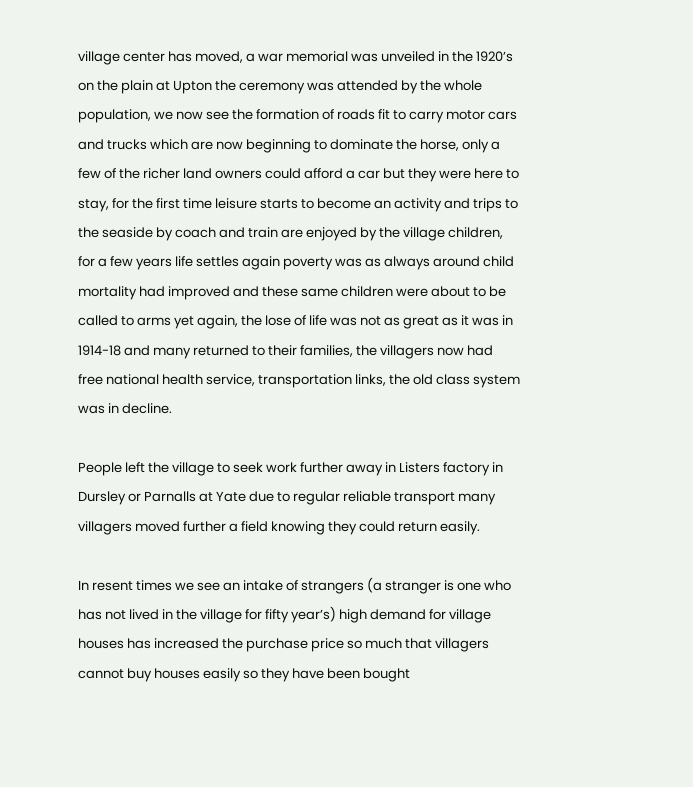village center has moved, a war memorial was unveiled in the 1920’s on the plain at Upton the ceremony was attended by the whole population, we now see the formation of roads fit to carry motor cars and trucks which are now beginning to dominate the horse, only a few of the richer land owners could afford a car but they were here to stay, for the first time leisure starts to become an activity and trips to the seaside by coach and train are enjoyed by the village children, for a few years life settles again poverty was as always around child mortality had improved and these same children were about to be called to arms yet again, the lose of life was not as great as it was in 1914-18 and many returned to their families, the villagers now had free national health service, transportation links, the old class system was in decline.

People left the village to seek work further away in Listers factory in Dursley or Parnalls at Yate due to regular reliable transport many villagers moved further a field knowing they could return easily.

In resent times we see an intake of strangers (a stranger is one who has not lived in the village for fifty year’s) high demand for village houses has increased the purchase price so much that villagers cannot buy houses easily so they have been bought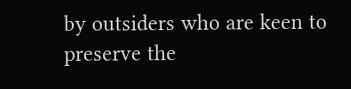by outsiders who are keen to preserve the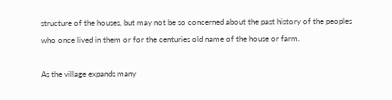structure of the houses, but may not be so concerned about the past history of the peoples who once lived in them or for the centuries old name of the house or farm.

As the village expands many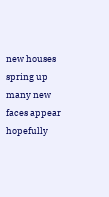new houses spring up many new faces appear hopefully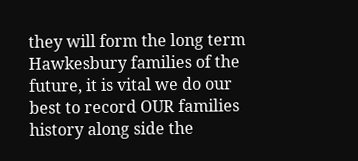they will form the long term Hawkesbury families of the future, it is vital we do our best to record OUR families history along side the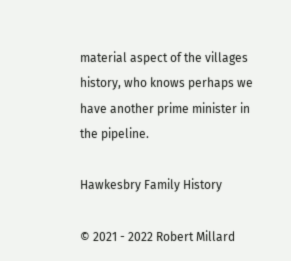material aspect of the villages history, who knows perhaps we have another prime minister in the pipeline.

Hawkesbry Family History

© 2021 - 2022 Robert Millard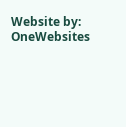Website by: OneWebsites